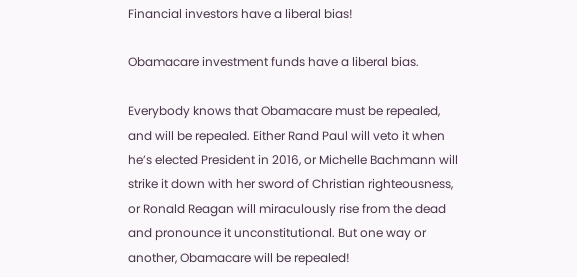Financial investors have a liberal bias!

Obamacare investment funds have a liberal bias.

Everybody knows that Obamacare must be repealed, and will be repealed. Either Rand Paul will veto it when he’s elected President in 2016, or Michelle Bachmann will strike it down with her sword of Christian righteousness, or Ronald Reagan will miraculously rise from the dead and pronounce it unconstitutional. But one way or another, Obamacare will be repealed!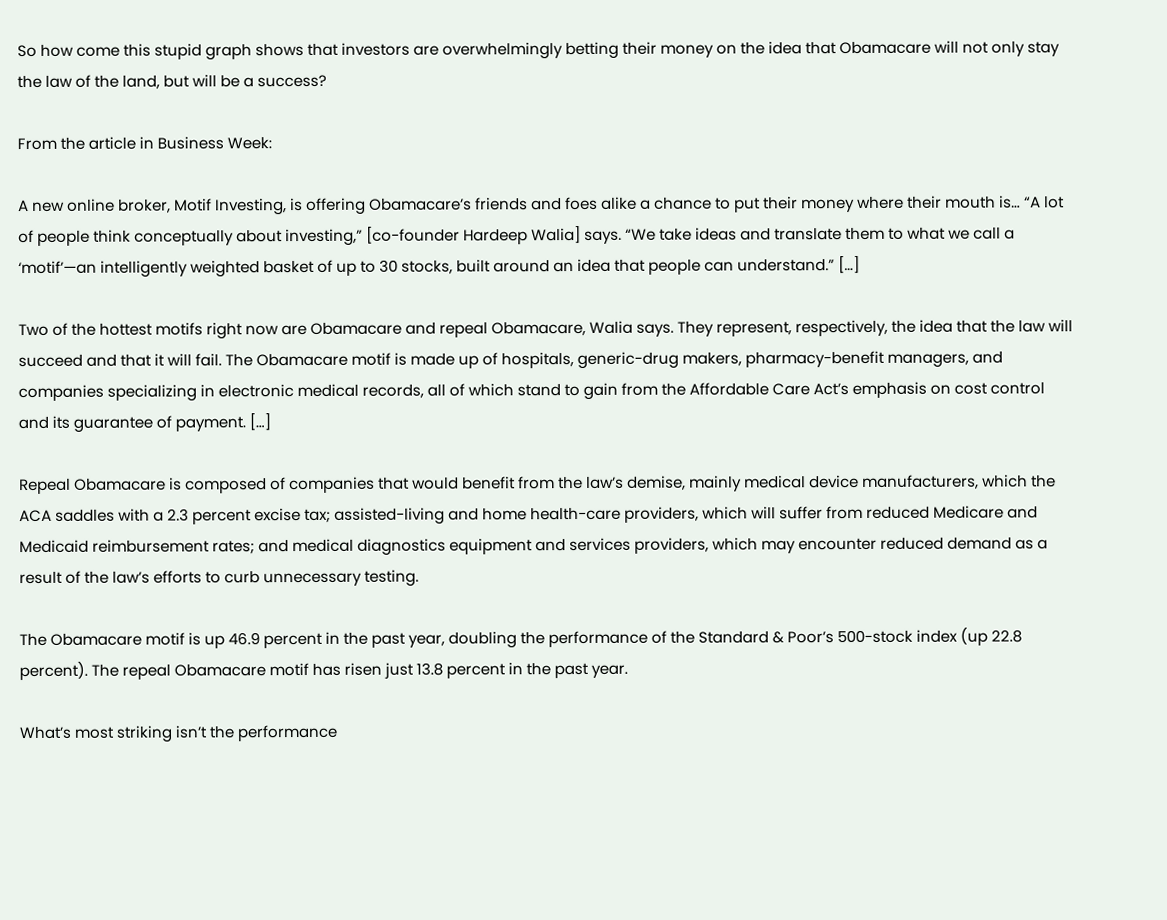So how come this stupid graph shows that investors are overwhelmingly betting their money on the idea that Obamacare will not only stay the law of the land, but will be a success?

From the article in Business Week:

A new online broker, Motif Investing, is offering Obamacare’s friends and foes alike a chance to put their money where their mouth is… “A lot of people think conceptually about investing,” [co-founder Hardeep Walia] says. “We take ideas and translate them to what we call a ‘motif’—an intelligently weighted basket of up to 30 stocks, built around an idea that people can understand.” […]

Two of the hottest motifs right now are Obamacare and repeal Obamacare, Walia says. They represent, respectively, the idea that the law will succeed and that it will fail. The Obamacare motif is made up of hospitals, generic-drug makers, pharmacy-benefit managers, and companies specializing in electronic medical records, all of which stand to gain from the Affordable Care Act’s emphasis on cost control and its guarantee of payment. […]

Repeal Obamacare is composed of companies that would benefit from the law’s demise, mainly medical device manufacturers, which the ACA saddles with a 2.3 percent excise tax; assisted-living and home health-care providers, which will suffer from reduced Medicare and Medicaid reimbursement rates; and medical diagnostics equipment and services providers, which may encounter reduced demand as a result of the law’s efforts to curb unnecessary testing.

The Obamacare motif is up 46.9 percent in the past year, doubling the performance of the Standard & Poor’s 500-stock index (up 22.8 percent). The repeal Obamacare motif has risen just 13.8 percent in the past year.

What’s most striking isn’t the performance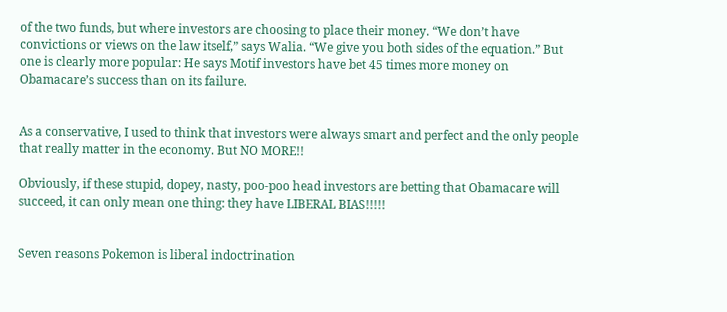of the two funds, but where investors are choosing to place their money. “We don’t have convictions or views on the law itself,” says Walia. “We give you both sides of the equation.” But one is clearly more popular: He says Motif investors have bet 45 times more money on Obamacare’s success than on its failure.


As a conservative, I used to think that investors were always smart and perfect and the only people that really matter in the economy. But NO MORE!!

Obviously, if these stupid, dopey, nasty, poo-poo head investors are betting that Obamacare will succeed, it can only mean one thing: they have LIBERAL BIAS!!!!!


Seven reasons Pokemon is liberal indoctrination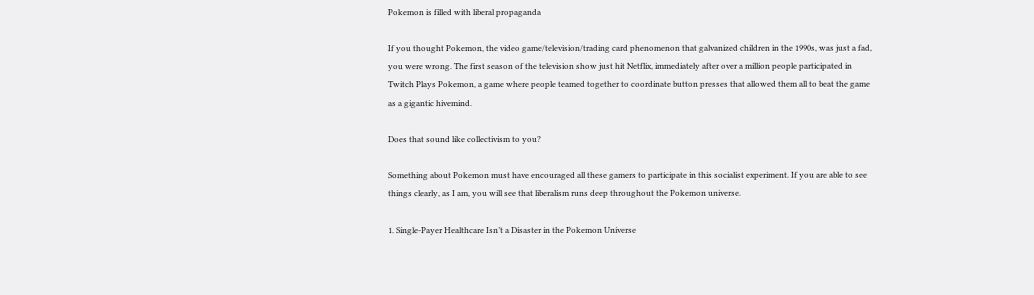Pokemon is filled with liberal propaganda

If you thought Pokemon, the video game/television/trading card phenomenon that galvanized children in the 1990s, was just a fad, you were wrong. The first season of the television show just hit Netflix, immediately after over a million people participated in Twitch Plays Pokemon, a game where people teamed together to coordinate button presses that allowed them all to beat the game as a gigantic hivemind.

Does that sound like collectivism to you?

Something about Pokemon must have encouraged all these gamers to participate in this socialist experiment. If you are able to see things clearly, as I am, you will see that liberalism runs deep throughout the Pokemon universe.

1. Single-Payer Healthcare Isn’t a Disaster in the Pokemon Universe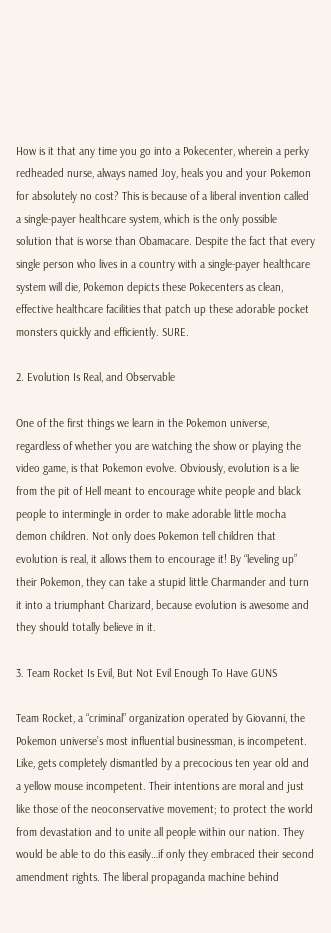How is it that any time you go into a Pokecenter, wherein a perky redheaded nurse, always named Joy, heals you and your Pokemon for absolutely no cost? This is because of a liberal invention called a single-payer healthcare system, which is the only possible solution that is worse than Obamacare. Despite the fact that every single person who lives in a country with a single-payer healthcare system will die, Pokemon depicts these Pokecenters as clean, effective healthcare facilities that patch up these adorable pocket monsters quickly and efficiently. SURE.

2. Evolution Is Real, and Observable

One of the first things we learn in the Pokemon universe, regardless of whether you are watching the show or playing the video game, is that Pokemon evolve. Obviously, evolution is a lie from the pit of Hell meant to encourage white people and black people to intermingle in order to make adorable little mocha demon children. Not only does Pokemon tell children that evolution is real, it allows them to encourage it! By “leveling up” their Pokemon, they can take a stupid little Charmander and turn it into a triumphant Charizard, because evolution is awesome and they should totally believe in it.

3. Team Rocket Is Evil, But Not Evil Enough To Have GUNS

Team Rocket, a “criminal” organization operated by Giovanni, the Pokemon universe’s most influential businessman, is incompetent. Like, gets completely dismantled by a precocious ten year old and a yellow mouse incompetent. Their intentions are moral and just like those of the neoconservative movement; to protect the world from devastation and to unite all people within our nation. They would be able to do this easily…if only they embraced their second amendment rights. The liberal propaganda machine behind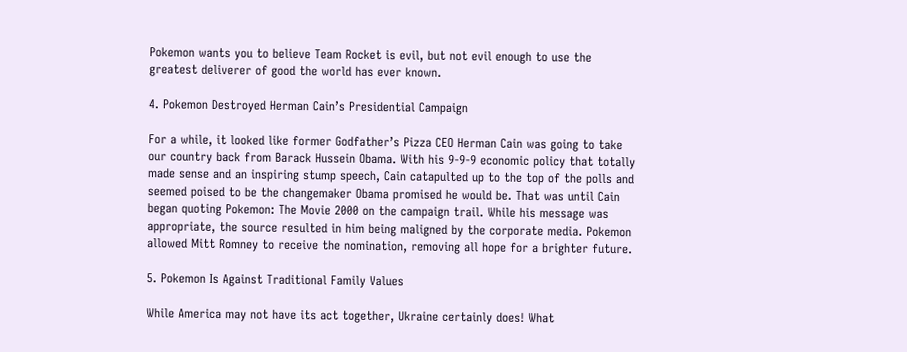Pokemon wants you to believe Team Rocket is evil, but not evil enough to use the greatest deliverer of good the world has ever known.

4. Pokemon Destroyed Herman Cain’s Presidential Campaign

For a while, it looked like former Godfather’s Pizza CEO Herman Cain was going to take our country back from Barack Hussein Obama. With his 9-9-9 economic policy that totally made sense and an inspiring stump speech, Cain catapulted up to the top of the polls and seemed poised to be the changemaker Obama promised he would be. That was until Cain began quoting Pokemon: The Movie 2000 on the campaign trail. While his message was appropriate, the source resulted in him being maligned by the corporate media. Pokemon allowed Mitt Romney to receive the nomination, removing all hope for a brighter future.

5. Pokemon Is Against Traditional Family Values

While America may not have its act together, Ukraine certainly does! What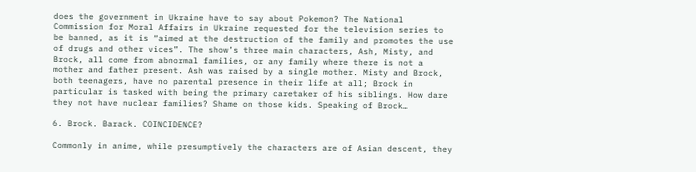does the government in Ukraine have to say about Pokemon? The National Commission for Moral Affairs in Ukraine requested for the television series to be banned, as it is “aimed at the destruction of the family and promotes the use of drugs and other vices”. The show’s three main characters, Ash, Misty, and Brock, all come from abnormal families, or any family where there is not a mother and father present. Ash was raised by a single mother. Misty and Brock, both teenagers, have no parental presence in their life at all; Brock in particular is tasked with being the primary caretaker of his siblings. How dare they not have nuclear families? Shame on those kids. Speaking of Brock…

6. Brock. Barack. COINCIDENCE?

Commonly in anime, while presumptively the characters are of Asian descent, they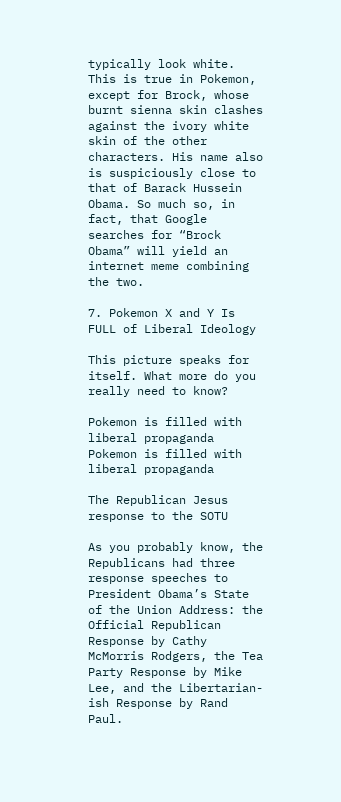typically look white. This is true in Pokemon, except for Brock, whose burnt sienna skin clashes against the ivory white skin of the other characters. His name also is suspiciously close to that of Barack Hussein Obama. So much so, in fact, that Google searches for “Brock Obama” will yield an internet meme combining the two.

7. Pokemon X and Y Is FULL of Liberal Ideology

This picture speaks for itself. What more do you really need to know?

Pokemon is filled with liberal propaganda
Pokemon is filled with liberal propaganda

The Republican Jesus response to the SOTU

As you probably know, the Republicans had three response speeches to President Obama’s State of the Union Address: the Official Republican Response by Cathy McMorris Rodgers, the Tea Party Response by Mike Lee, and the Libertarian-ish Response by Rand Paul.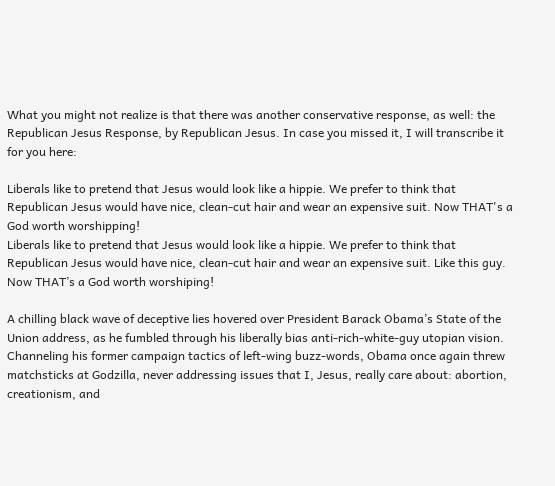What you might not realize is that there was another conservative response, as well: the Republican Jesus Response, by Republican Jesus. In case you missed it, I will transcribe it for you here:

Liberals like to pretend that Jesus would look like a hippie. We prefer to think that Republican Jesus would have nice, clean-cut hair and wear an expensive suit. Now THAT's a God worth worshipping!
Liberals like to pretend that Jesus would look like a hippie. We prefer to think that Republican Jesus would have nice, clean-cut hair and wear an expensive suit. Like this guy. Now THAT’s a God worth worshiping!

A chilling black wave of deceptive lies hovered over President Barack Obama’s State of the Union address, as he fumbled through his liberally bias anti-rich-white-guy utopian vision. Channeling his former campaign tactics of left-wing buzz-words, Obama once again threw matchsticks at Godzilla, never addressing issues that I, Jesus, really care about: abortion, creationism, and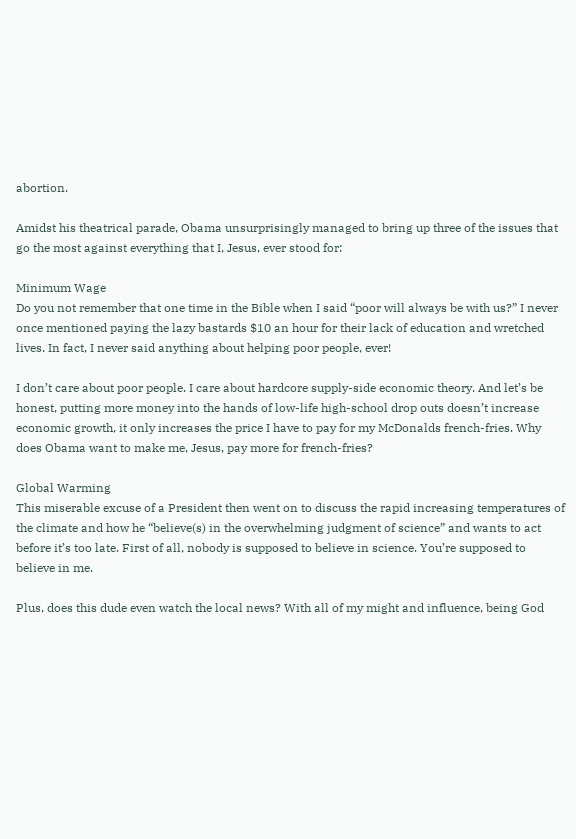abortion.

Amidst his theatrical parade, Obama unsurprisingly managed to bring up three of the issues that go the most against everything that I, Jesus, ever stood for:

Minimum Wage
Do you not remember that one time in the Bible when I said “poor will always be with us?” I never once mentioned paying the lazy bastards $10 an hour for their lack of education and wretched lives. In fact, I never said anything about helping poor people, ever!

I don’t care about poor people. I care about hardcore supply-side economic theory. And let’s be honest, putting more money into the hands of low-life high-school drop outs doesn’t increase economic growth, it only increases the price I have to pay for my McDonalds french-fries. Why does Obama want to make me, Jesus, pay more for french-fries?

Global Warming
This miserable excuse of a President then went on to discuss the rapid increasing temperatures of the climate and how he “believe(s) in the overwhelming judgment of science” and wants to act before it’s too late. First of all, nobody is supposed to believe in science. You’re supposed to believe in me.

Plus, does this dude even watch the local news? With all of my might and influence, being God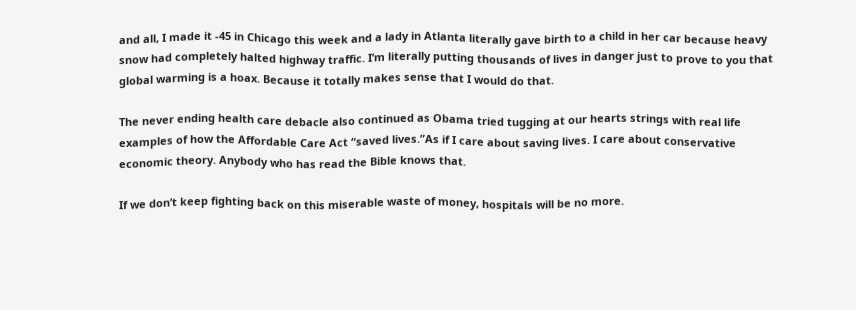and all, I made it -45 in Chicago this week and a lady in Atlanta literally gave birth to a child in her car because heavy snow had completely halted highway traffic. I’m literally putting thousands of lives in danger just to prove to you that global warming is a hoax. Because it totally makes sense that I would do that.

The never ending health care debacle also continued as Obama tried tugging at our hearts strings with real life examples of how the Affordable Care Act “saved lives.”As if I care about saving lives. I care about conservative economic theory. Anybody who has read the Bible knows that.

If we don’t keep fighting back on this miserable waste of money, hospitals will be no more.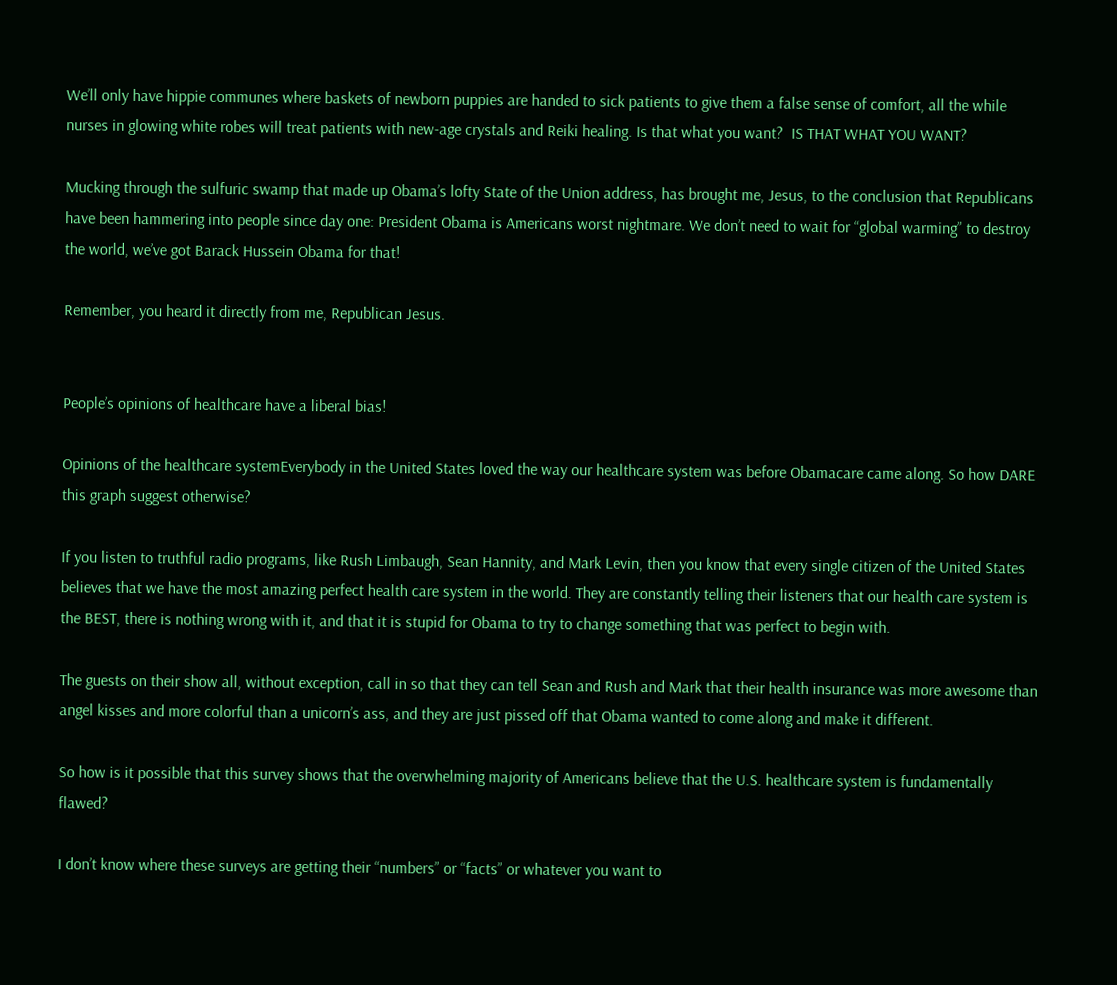We’ll only have hippie communes where baskets of newborn puppies are handed to sick patients to give them a false sense of comfort, all the while nurses in glowing white robes will treat patients with new-age crystals and Reiki healing. Is that what you want?  IS THAT WHAT YOU WANT?

Mucking through the sulfuric swamp that made up Obama’s lofty State of the Union address, has brought me, Jesus, to the conclusion that Republicans have been hammering into people since day one: President Obama is Americans worst nightmare. We don’t need to wait for “global warming” to destroy the world, we’ve got Barack Hussein Obama for that!

Remember, you heard it directly from me, Republican Jesus.


People’s opinions of healthcare have a liberal bias!

Opinions of the healthcare systemEverybody in the United States loved the way our healthcare system was before Obamacare came along. So how DARE this graph suggest otherwise?

If you listen to truthful radio programs, like Rush Limbaugh, Sean Hannity, and Mark Levin, then you know that every single citizen of the United States believes that we have the most amazing perfect health care system in the world. They are constantly telling their listeners that our health care system is the BEST, there is nothing wrong with it, and that it is stupid for Obama to try to change something that was perfect to begin with.

The guests on their show all, without exception, call in so that they can tell Sean and Rush and Mark that their health insurance was more awesome than angel kisses and more colorful than a unicorn’s ass, and they are just pissed off that Obama wanted to come along and make it different.

So how is it possible that this survey shows that the overwhelming majority of Americans believe that the U.S. healthcare system is fundamentally flawed?

I don’t know where these surveys are getting their “numbers” or “facts” or whatever you want to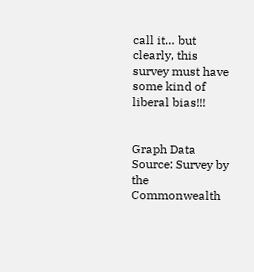call it… but clearly, this survey must have some kind of liberal bias!!!


Graph Data Source: Survey by the Commonwealth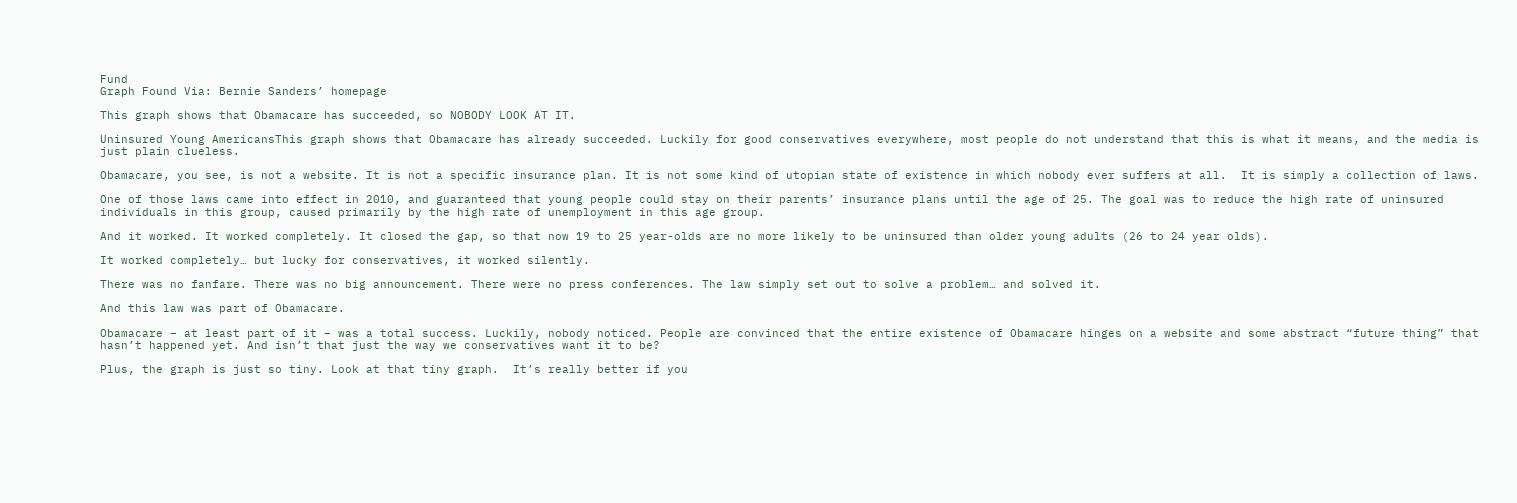Fund
Graph Found Via: Bernie Sanders’ homepage

This graph shows that Obamacare has succeeded, so NOBODY LOOK AT IT.

Uninsured Young AmericansThis graph shows that Obamacare has already succeeded. Luckily for good conservatives everywhere, most people do not understand that this is what it means, and the media is just plain clueless.

Obamacare, you see, is not a website. It is not a specific insurance plan. It is not some kind of utopian state of existence in which nobody ever suffers at all.  It is simply a collection of laws.

One of those laws came into effect in 2010, and guaranteed that young people could stay on their parents’ insurance plans until the age of 25. The goal was to reduce the high rate of uninsured individuals in this group, caused primarily by the high rate of unemployment in this age group.

And it worked. It worked completely. It closed the gap, so that now 19 to 25 year-olds are no more likely to be uninsured than older young adults (26 to 24 year olds).

It worked completely… but lucky for conservatives, it worked silently.

There was no fanfare. There was no big announcement. There were no press conferences. The law simply set out to solve a problem… and solved it.

And this law was part of Obamacare.

Obamacare – at least part of it – was a total success. Luckily, nobody noticed. People are convinced that the entire existence of Obamacare hinges on a website and some abstract “future thing” that hasn’t happened yet. And isn’t that just the way we conservatives want it to be?

Plus, the graph is just so tiny. Look at that tiny graph.  It’s really better if you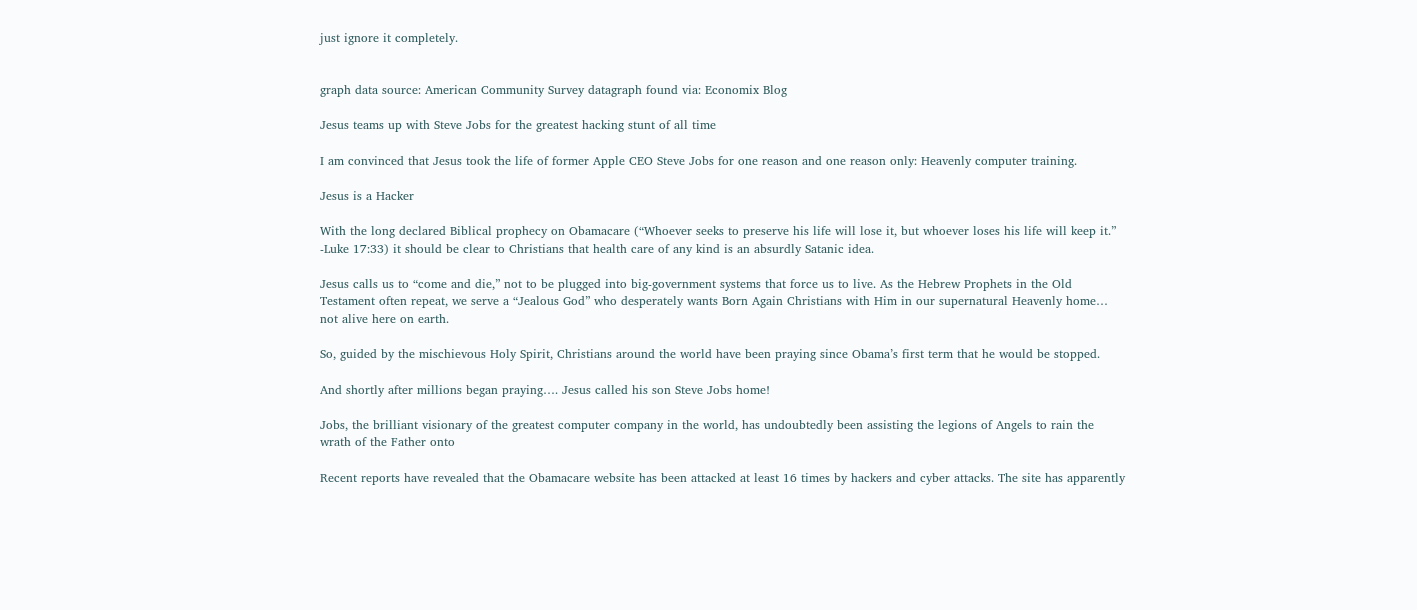just ignore it completely.


graph data source: American Community Survey datagraph found via: Economix Blog

Jesus teams up with Steve Jobs for the greatest hacking stunt of all time

I am convinced that Jesus took the life of former Apple CEO Steve Jobs for one reason and one reason only: Heavenly computer training.

Jesus is a Hacker

With the long declared Biblical prophecy on Obamacare (“Whoever seeks to preserve his life will lose it, but whoever loses his life will keep it.” -Luke 17:33) it should be clear to Christians that health care of any kind is an absurdly Satanic idea.

Jesus calls us to “come and die,” not to be plugged into big-government systems that force us to live. As the Hebrew Prophets in the Old Testament often repeat, we serve a “Jealous God” who desperately wants Born Again Christians with Him in our supernatural Heavenly home… not alive here on earth.

So, guided by the mischievous Holy Spirit, Christians around the world have been praying since Obama’s first term that he would be stopped.

And shortly after millions began praying…. Jesus called his son Steve Jobs home!

Jobs, the brilliant visionary of the greatest computer company in the world, has undoubtedly been assisting the legions of Angels to rain the wrath of the Father onto

Recent reports have revealed that the Obamacare website has been attacked at least 16 times by hackers and cyber attacks. The site has apparently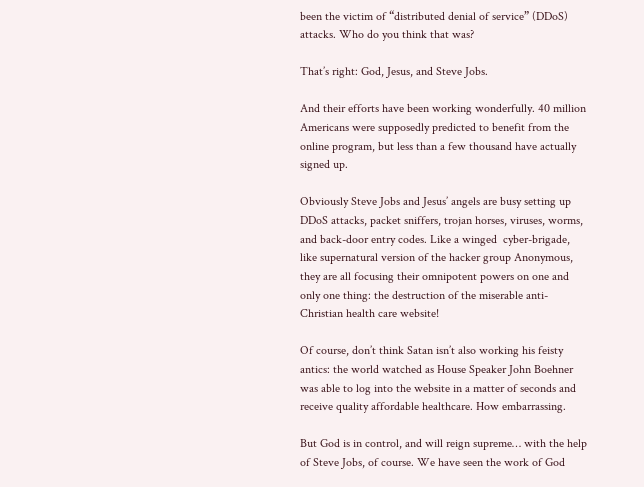been the victim of “distributed denial of service” (DDoS) attacks. Who do you think that was?

That’s right: God, Jesus, and Steve Jobs.

And their efforts have been working wonderfully. 40 million Americans were supposedly predicted to benefit from the online program, but less than a few thousand have actually signed up.

Obviously Steve Jobs and Jesus’ angels are busy setting up DDoS attacks, packet sniffers, trojan horses, viruses, worms, and back-door entry codes. Like a winged  cyber-brigade, like supernatural version of the hacker group Anonymous, they are all focusing their omnipotent powers on one and only one thing: the destruction of the miserable anti-Christian health care website!

Of course, don’t think Satan isn’t also working his feisty antics: the world watched as House Speaker John Boehner was able to log into the website in a matter of seconds and receive quality affordable healthcare. How embarrassing.

But God is in control, and will reign supreme… with the help of Steve Jobs, of course. We have seen the work of God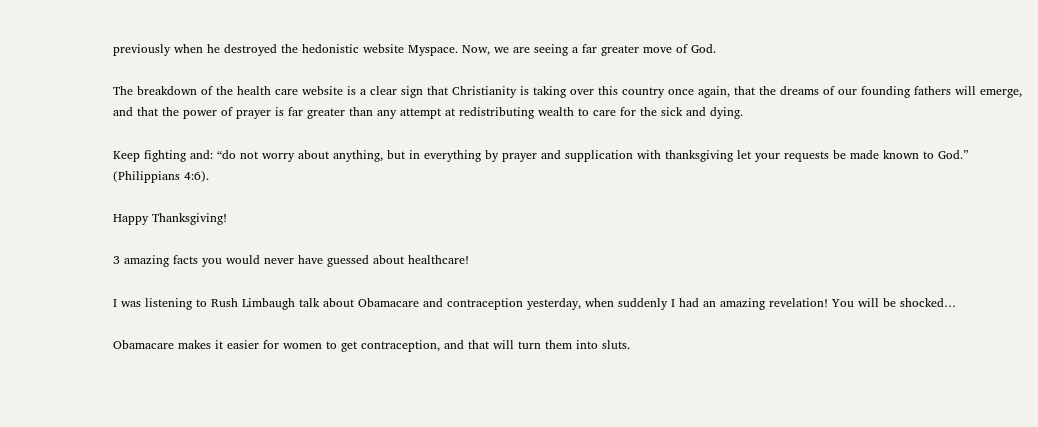previously when he destroyed the hedonistic website Myspace. Now, we are seeing a far greater move of God.

The breakdown of the health care website is a clear sign that Christianity is taking over this country once again, that the dreams of our founding fathers will emerge, and that the power of prayer is far greater than any attempt at redistributing wealth to care for the sick and dying.

Keep fighting and: “do not worry about anything, but in everything by prayer and supplication with thanksgiving let your requests be made known to God.” (Philippians 4:6).

Happy Thanksgiving!

3 amazing facts you would never have guessed about healthcare!

I was listening to Rush Limbaugh talk about Obamacare and contraception yesterday, when suddenly I had an amazing revelation! You will be shocked…

Obamacare makes it easier for women to get contraception, and that will turn them into sluts.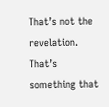That’s not the revelation. That’s something that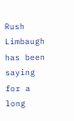Rush Limbaugh has been saying for a long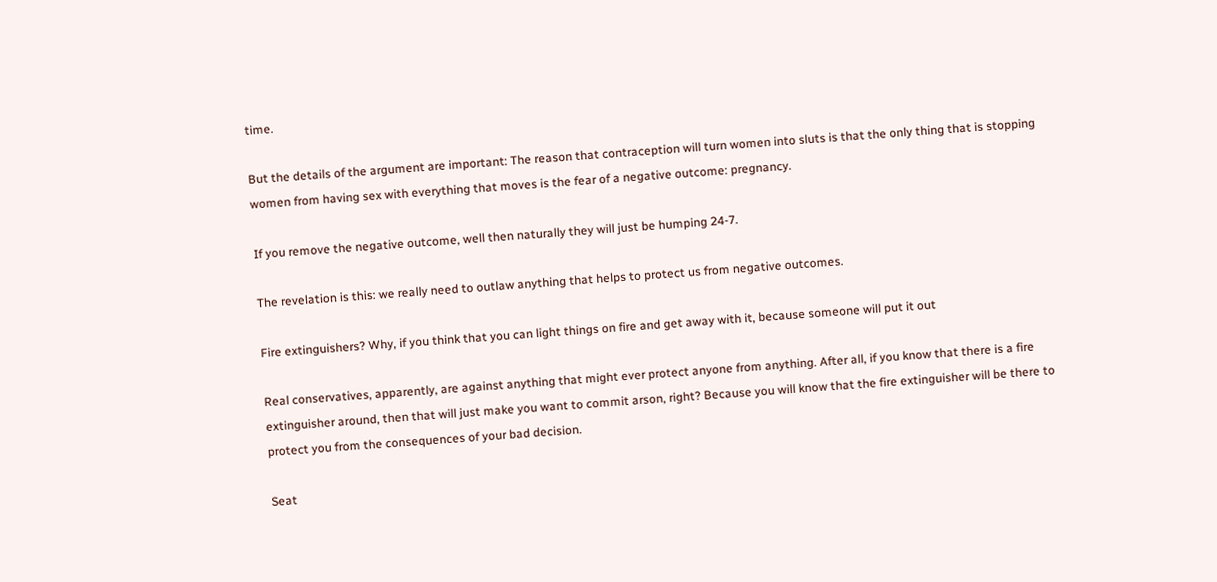time.

But the details of the argument are important: The reason that contraception will turn women into sluts is that the only thing that is stopping women from having sex with everything that moves is the fear of a negative outcome: pregnancy.

If you remove the negative outcome, well then naturally they will just be humping 24-7.

The revelation is this: we really need to outlaw anything that helps to protect us from negative outcomes.

Fire extinguishers? Why, if you think that you can light things on fire and get away with it, because someone will put it out

Real conservatives, apparently, are against anything that might ever protect anyone from anything. After all, if you know that there is a fire extinguisher around, then that will just make you want to commit arson, right? Because you will know that the fire extinguisher will be there to protect you from the consequences of your bad decision.

Seat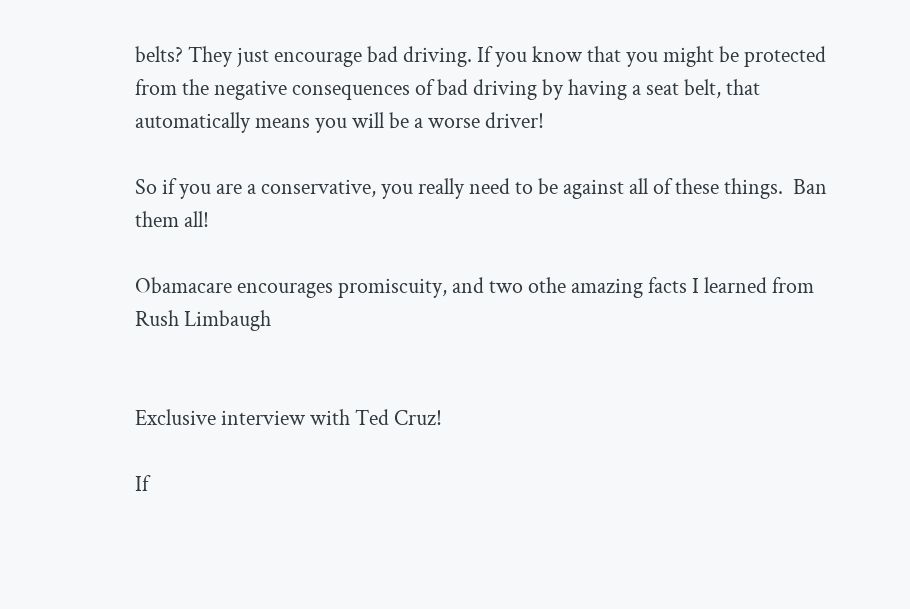belts? They just encourage bad driving. If you know that you might be protected from the negative consequences of bad driving by having a seat belt, that automatically means you will be a worse driver!

So if you are a conservative, you really need to be against all of these things.  Ban them all!

Obamacare encourages promiscuity, and two othe amazing facts I learned from Rush Limbaugh


Exclusive interview with Ted Cruz!

If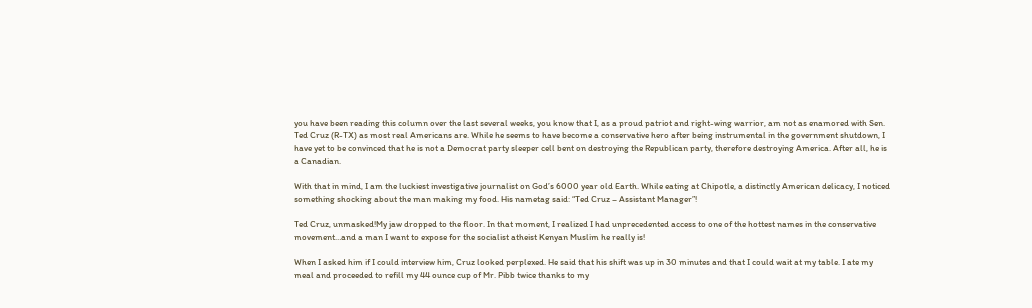you have been reading this column over the last several weeks, you know that I, as a proud patriot and right-wing warrior, am not as enamored with Sen. Ted Cruz (R-TX) as most real Americans are. While he seems to have become a conservative hero after being instrumental in the government shutdown, I have yet to be convinced that he is not a Democrat party sleeper cell bent on destroying the Republican party, therefore destroying America. After all, he is a Canadian.

With that in mind, I am the luckiest investigative journalist on God’s 6000 year old Earth. While eating at Chipotle, a distinctly American delicacy, I noticed something shocking about the man making my food. His nametag said: “Ted Cruz – Assistant Manager”!

Ted Cruz, unmasked!My jaw dropped to the floor. In that moment, I realized I had unprecedented access to one of the hottest names in the conservative movement…and a man I want to expose for the socialist atheist Kenyan Muslim he really is!

When I asked him if I could interview him, Cruz looked perplexed. He said that his shift was up in 30 minutes and that I could wait at my table. I ate my meal and proceeded to refill my 44 ounce cup of Mr. Pibb twice thanks to my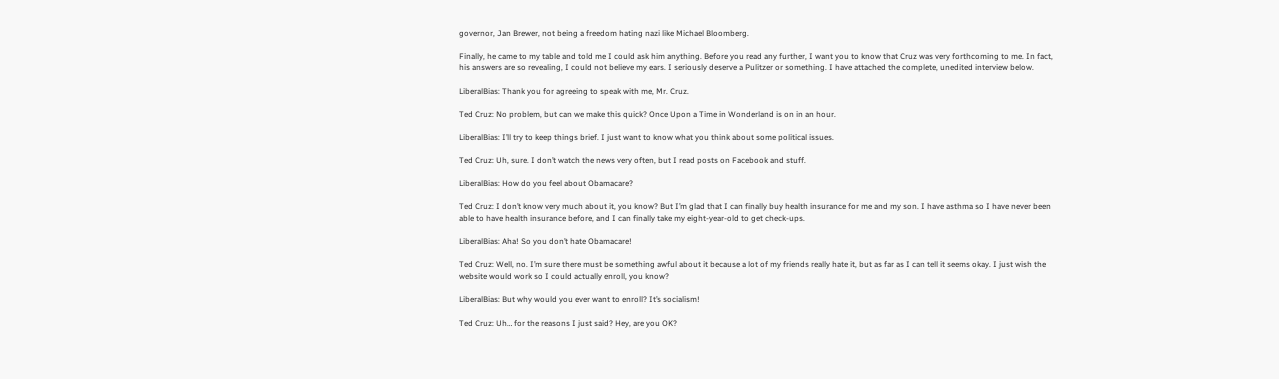governor, Jan Brewer, not being a freedom hating nazi like Michael Bloomberg.

Finally, he came to my table and told me I could ask him anything. Before you read any further, I want you to know that Cruz was very forthcoming to me. In fact, his answers are so revealing, I could not believe my ears. I seriously deserve a Pulitzer or something. I have attached the complete, unedited interview below.

LiberalBias: Thank you for agreeing to speak with me, Mr. Cruz.

Ted Cruz: No problem, but can we make this quick? Once Upon a Time in Wonderland is on in an hour.

LiberalBias: I’ll try to keep things brief. I just want to know what you think about some political issues.

Ted Cruz: Uh, sure. I don’t watch the news very often, but I read posts on Facebook and stuff.

LiberalBias: How do you feel about Obamacare?

Ted Cruz: I don’t know very much about it, you know? But I’m glad that I can finally buy health insurance for me and my son. I have asthma so I have never been able to have health insurance before, and I can finally take my eight-year-old to get check-ups.

LiberalBias: Aha! So you don’t hate Obamacare!

Ted Cruz: Well, no. I’m sure there must be something awful about it because a lot of my friends really hate it, but as far as I can tell it seems okay. I just wish the website would work so I could actually enroll, you know?

LiberalBias: But why would you ever want to enroll? It’s socialism!

Ted Cruz: Uh… for the reasons I just said? Hey, are you OK?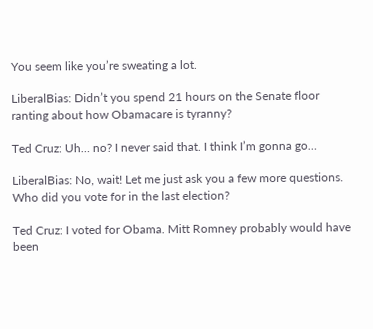You seem like you’re sweating a lot.

LiberalBias: Didn’t you spend 21 hours on the Senate floor ranting about how Obamacare is tyranny?

Ted Cruz: Uh… no? I never said that. I think I’m gonna go…

LiberalBias: No, wait! Let me just ask you a few more questions. Who did you vote for in the last election?

Ted Cruz: I voted for Obama. Mitt Romney probably would have been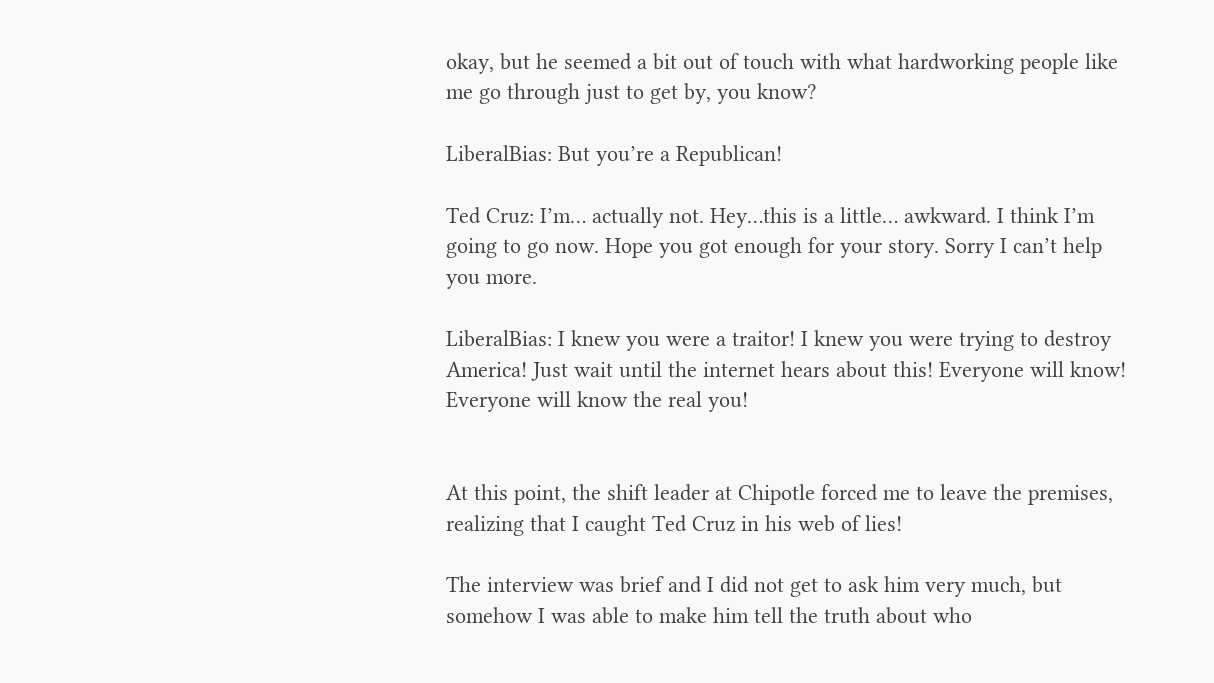okay, but he seemed a bit out of touch with what hardworking people like me go through just to get by, you know?

LiberalBias: But you’re a Republican!

Ted Cruz: I’m… actually not. Hey…this is a little… awkward. I think I’m going to go now. Hope you got enough for your story. Sorry I can’t help you more.

LiberalBias: I knew you were a traitor! I knew you were trying to destroy America! Just wait until the internet hears about this! Everyone will know! Everyone will know the real you!


At this point, the shift leader at Chipotle forced me to leave the premises, realizing that I caught Ted Cruz in his web of lies!

The interview was brief and I did not get to ask him very much, but somehow I was able to make him tell the truth about who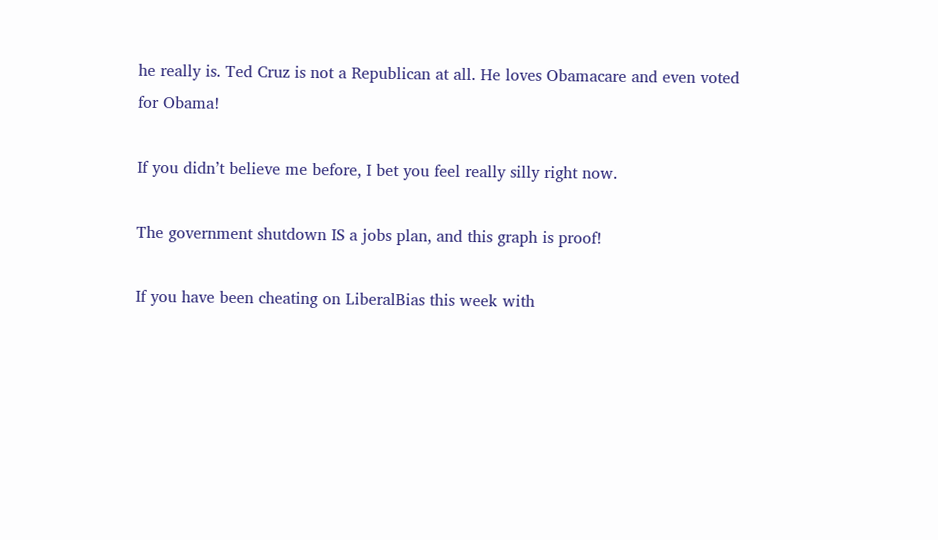he really is. Ted Cruz is not a Republican at all. He loves Obamacare and even voted for Obama!

If you didn’t believe me before, I bet you feel really silly right now.

The government shutdown IS a jobs plan, and this graph is proof!

If you have been cheating on LiberalBias this week with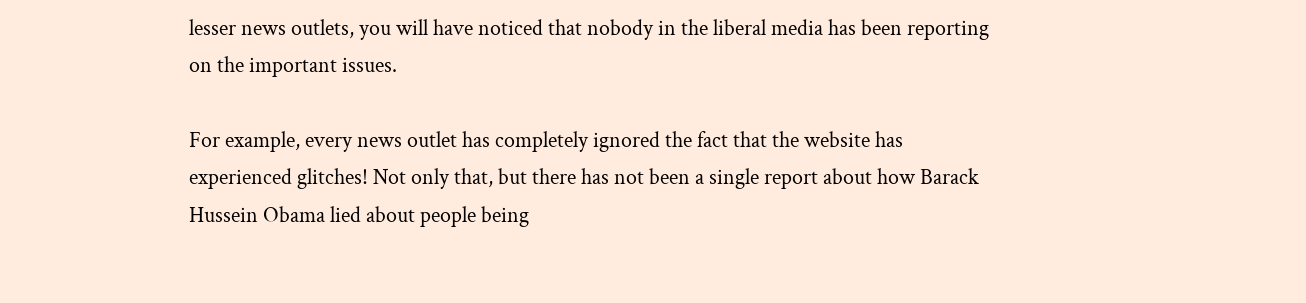lesser news outlets, you will have noticed that nobody in the liberal media has been reporting on the important issues.

For example, every news outlet has completely ignored the fact that the website has experienced glitches! Not only that, but there has not been a single report about how Barack Hussein Obama lied about people being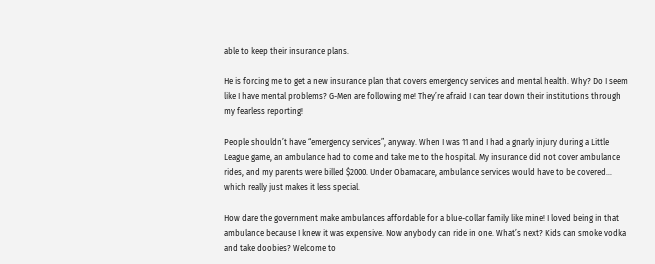able to keep their insurance plans.

He is forcing me to get a new insurance plan that covers emergency services and mental health. Why? Do I seem like I have mental problems? G-Men are following me! They’re afraid I can tear down their institutions through my fearless reporting!

People shouldn’t have “emergency services”, anyway. When I was 11 and I had a gnarly injury during a Little League game, an ambulance had to come and take me to the hospital. My insurance did not cover ambulance rides, and my parents were billed $2000. Under Obamacare, ambulance services would have to be covered… which really just makes it less special.

How dare the government make ambulances affordable for a blue-collar family like mine! I loved being in that ambulance because I knew it was expensive. Now anybody can ride in one. What’s next? Kids can smoke vodka and take doobies? Welcome to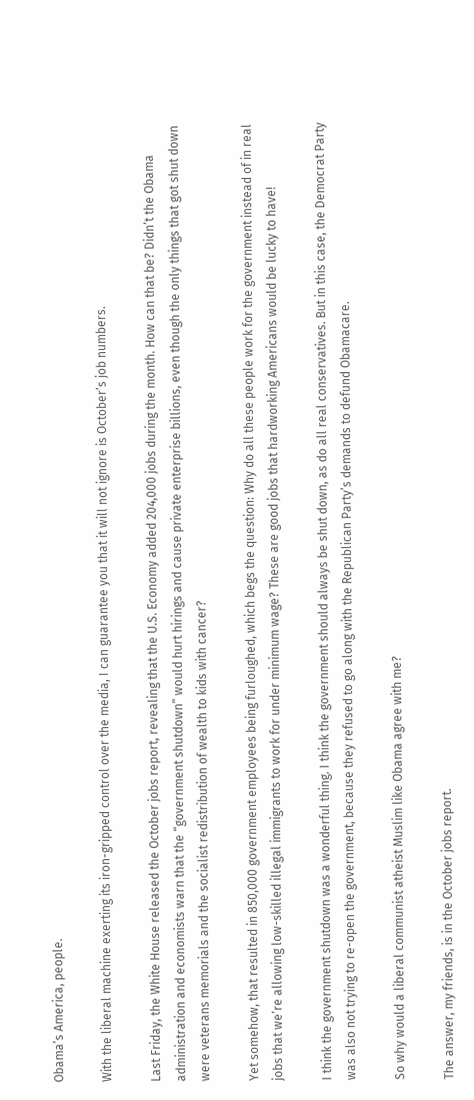Obama’s America, people.

With the liberal machine exerting its iron-gripped control over the media, I can guarantee you that it will not ignore is October’s job numbers.

Last Friday, the White House released the October jobs report, revealing that the U.S. Economy added 204,000 jobs during the month. How can that be? Didn’t the Obama administration and economists warn that the “government shutdown” would hurt hirings and cause private enterprise billions, even though the only things that got shut down were veterans memorials and the socialist redistribution of wealth to kids with cancer?

Yet somehow, that resulted in 850,000 government employees being furloughed, which begs the question: Why do all these people work for the government instead of in real jobs that we’re allowing low-skilled illegal immigrants to work for under minimum wage? These are good jobs that hardworking Americans would be lucky to have!

I think the government shutdown was a wonderful thing. I think the government should always be shut down, as do all real conservatives. But in this case, the Democrat Party was also not trying to re-open the government, because they refused to go along with the Republican Party’s demands to defund Obamacare.

So why would a liberal communist atheist Muslim like Obama agree with me?

The answer, my friends, is in the October jobs report.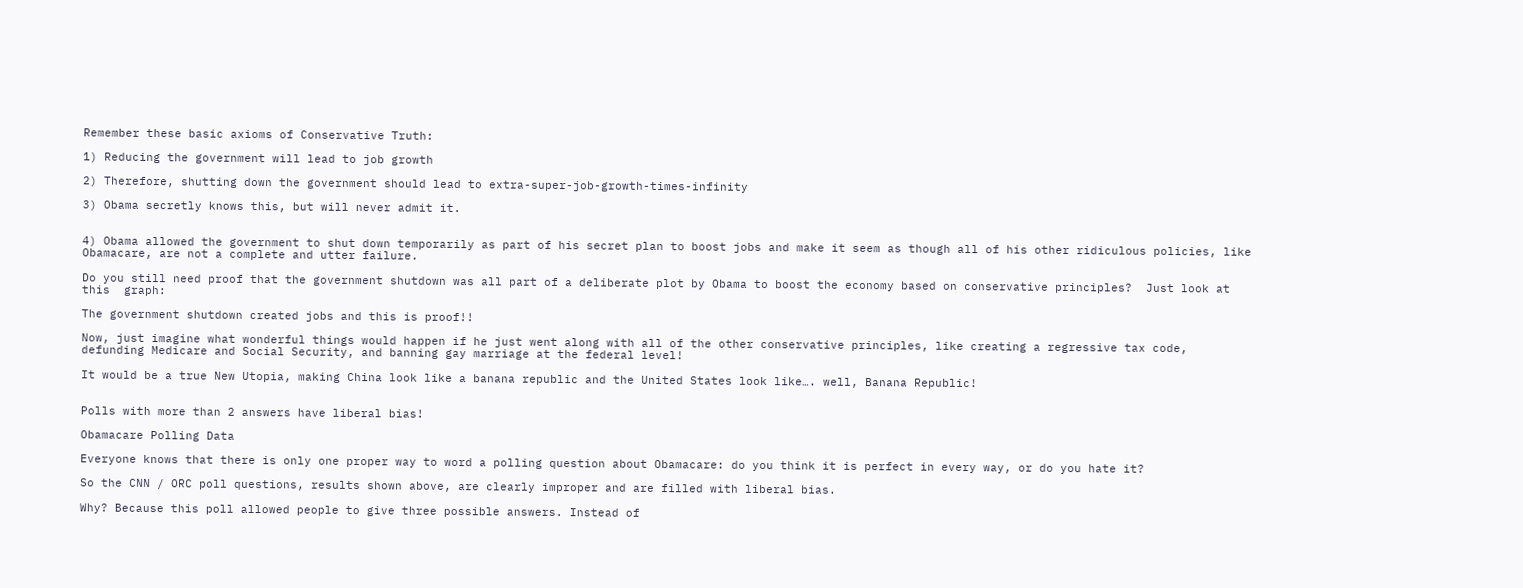Remember these basic axioms of Conservative Truth:

1) Reducing the government will lead to job growth

2) Therefore, shutting down the government should lead to extra-super-job-growth-times-infinity

3) Obama secretly knows this, but will never admit it.


4) Obama allowed the government to shut down temporarily as part of his secret plan to boost jobs and make it seem as though all of his other ridiculous policies, like Obamacare, are not a complete and utter failure.

Do you still need proof that the government shutdown was all part of a deliberate plot by Obama to boost the economy based on conservative principles?  Just look at this  graph:

The government shutdown created jobs and this is proof!!

Now, just imagine what wonderful things would happen if he just went along with all of the other conservative principles, like creating a regressive tax code, defunding Medicare and Social Security, and banning gay marriage at the federal level!

It would be a true New Utopia, making China look like a banana republic and the United States look like…. well, Banana Republic!


Polls with more than 2 answers have liberal bias!

Obamacare Polling Data

Everyone knows that there is only one proper way to word a polling question about Obamacare: do you think it is perfect in every way, or do you hate it?

So the CNN / ORC poll questions, results shown above, are clearly improper and are filled with liberal bias.

Why? Because this poll allowed people to give three possible answers. Instead of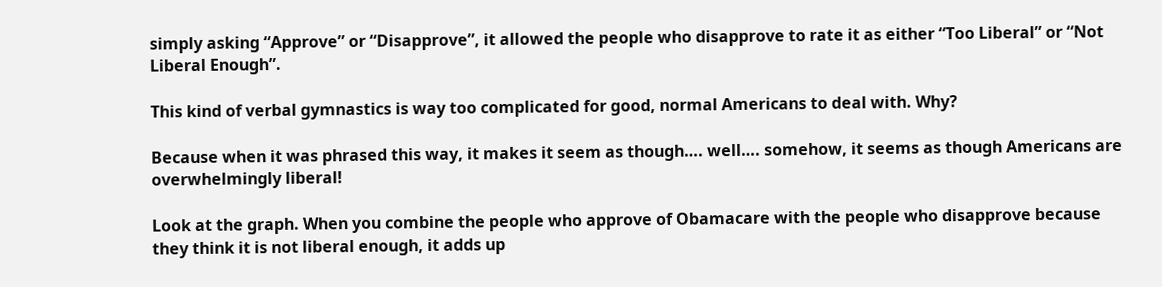simply asking “Approve” or “Disapprove”, it allowed the people who disapprove to rate it as either “Too Liberal” or “Not Liberal Enough”.

This kind of verbal gymnastics is way too complicated for good, normal Americans to deal with. Why?

Because when it was phrased this way, it makes it seem as though…. well…. somehow, it seems as though Americans are overwhelmingly liberal!

Look at the graph. When you combine the people who approve of Obamacare with the people who disapprove because they think it is not liberal enough, it adds up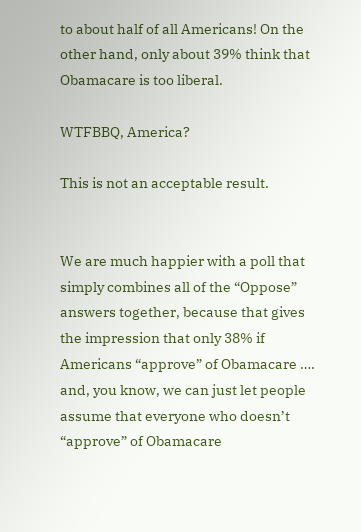to about half of all Americans! On the other hand, only about 39% think that Obamacare is too liberal.

WTFBBQ, America?

This is not an acceptable result.


We are much happier with a poll that simply combines all of the “Oppose” answers together, because that gives the impression that only 38% if Americans “approve” of Obamacare …. and, you know, we can just let people assume that everyone who doesn’t “approve” of Obamacare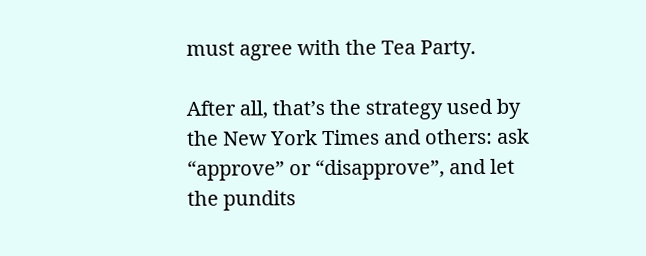must agree with the Tea Party.

After all, that’s the strategy used by the New York Times and others: ask “approve” or “disapprove”, and let the pundits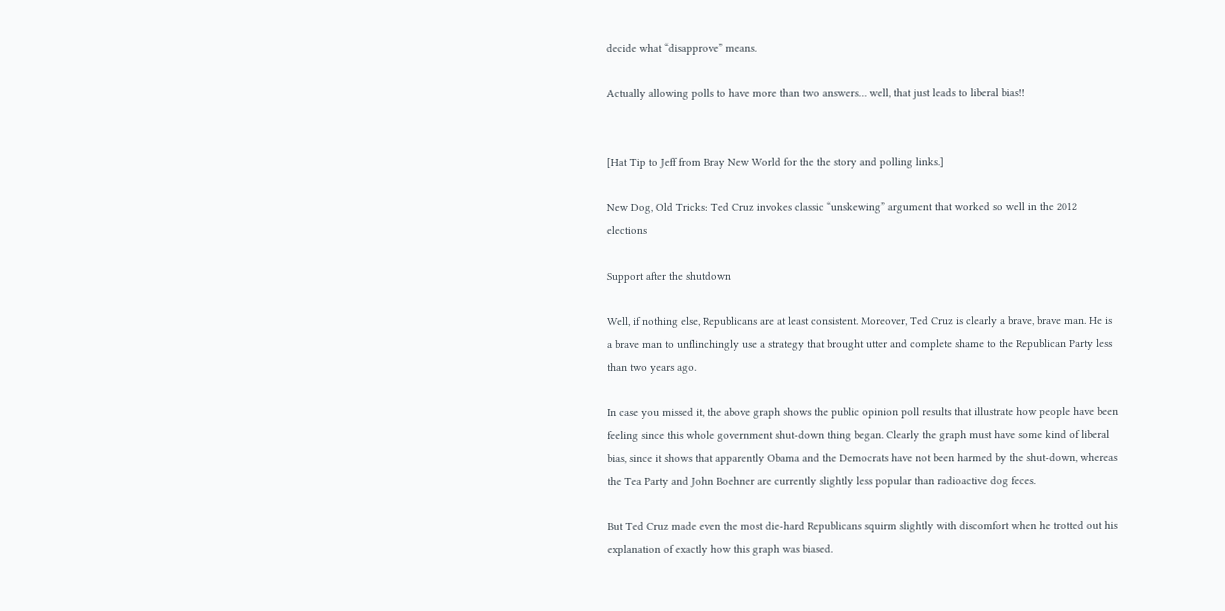decide what “disapprove” means.

Actually allowing polls to have more than two answers… well, that just leads to liberal bias!!


[Hat Tip to Jeff from Bray New World for the the story and polling links.]

New Dog, Old Tricks: Ted Cruz invokes classic “unskewing” argument that worked so well in the 2012 elections

Support after the shutdown

Well, if nothing else, Republicans are at least consistent. Moreover, Ted Cruz is clearly a brave, brave man. He is a brave man to unflinchingly use a strategy that brought utter and complete shame to the Republican Party less than two years ago.

In case you missed it, the above graph shows the public opinion poll results that illustrate how people have been feeling since this whole government shut-down thing began. Clearly the graph must have some kind of liberal bias, since it shows that apparently Obama and the Democrats have not been harmed by the shut-down, whereas the Tea Party and John Boehner are currently slightly less popular than radioactive dog feces.

But Ted Cruz made even the most die-hard Republicans squirm slightly with discomfort when he trotted out his explanation of exactly how this graph was biased.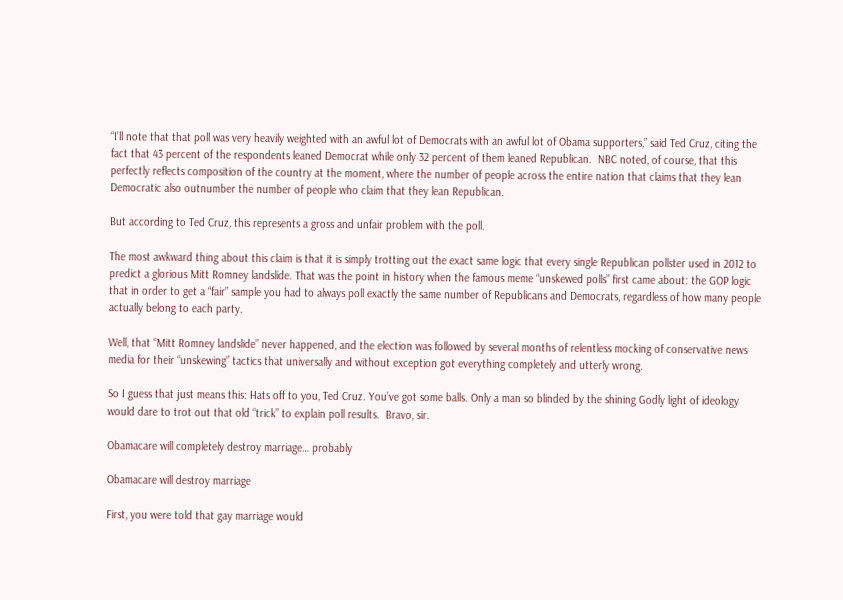“I’ll note that that poll was very heavily weighted with an awful lot of Democrats with an awful lot of Obama supporters,” said Ted Cruz, citing the fact that 43 percent of the respondents leaned Democrat while only 32 percent of them leaned Republican.  NBC noted, of course, that this perfectly reflects composition of the country at the moment, where the number of people across the entire nation that claims that they lean Democratic also outnumber the number of people who claim that they lean Republican.

But according to Ted Cruz, this represents a gross and unfair problem with the poll.

The most awkward thing about this claim is that it is simply trotting out the exact same logic that every single Republican pollster used in 2012 to predict a glorious Mitt Romney landslide. That was the point in history when the famous meme “unskewed polls” first came about: the GOP logic that in order to get a “fair” sample you had to always poll exactly the same number of Republicans and Democrats, regardless of how many people actually belong to each party.

Well, that “Mitt Romney landslide” never happened, and the election was followed by several months of relentless mocking of conservative news media for their “unskewing” tactics that universally and without exception got everything completely and utterly wrong.

So I guess that just means this: Hats off to you, Ted Cruz. You’ve got some balls. Only a man so blinded by the shining Godly light of ideology would dare to trot out that old “trick” to explain poll results.  Bravo, sir.

Obamacare will completely destroy marriage… probably

Obamacare will destroy marriage

First, you were told that gay marriage would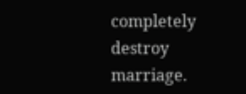completely destroy marriage.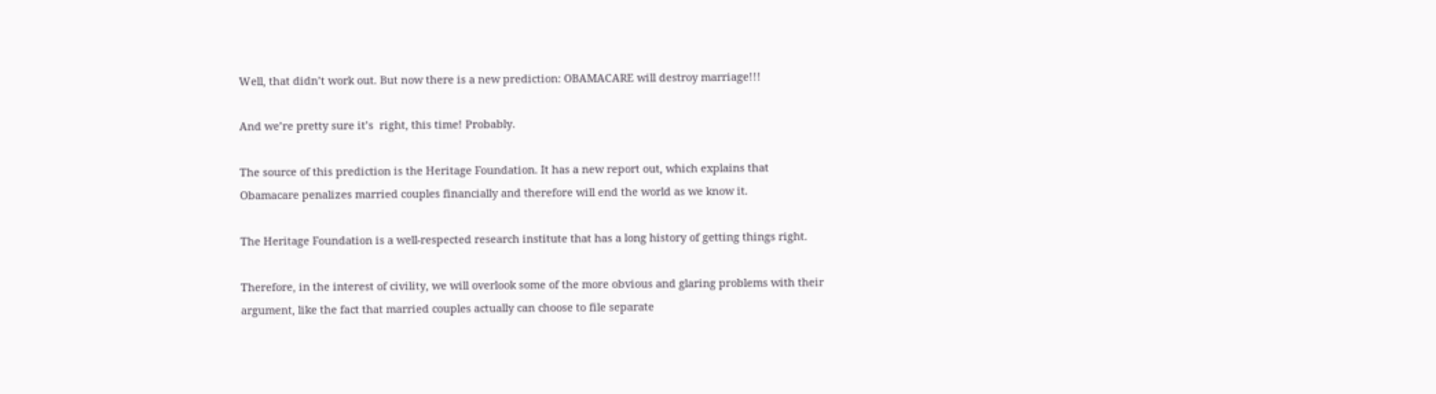Well, that didn’t work out. But now there is a new prediction: OBAMACARE will destroy marriage!!!

And we’re pretty sure it’s  right, this time! Probably.

The source of this prediction is the Heritage Foundation. It has a new report out, which explains that Obamacare penalizes married couples financially and therefore will end the world as we know it.

The Heritage Foundation is a well-respected research institute that has a long history of getting things right.

Therefore, in the interest of civility, we will overlook some of the more obvious and glaring problems with their argument, like the fact that married couples actually can choose to file separate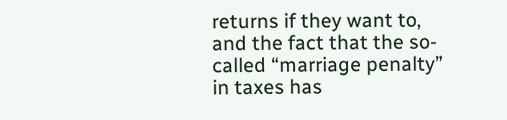returns if they want to, and the fact that the so-called “marriage penalty” in taxes has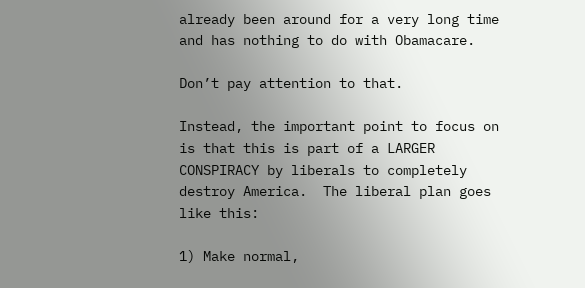already been around for a very long time and has nothing to do with Obamacare.

Don’t pay attention to that.

Instead, the important point to focus on is that this is part of a LARGER CONSPIRACY by liberals to completely destroy America.  The liberal plan goes like this:

1) Make normal,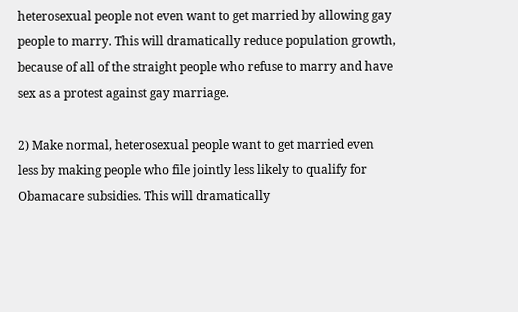heterosexual people not even want to get married by allowing gay people to marry. This will dramatically reduce population growth, because of all of the straight people who refuse to marry and have sex as a protest against gay marriage.

2) Make normal, heterosexual people want to get married even less by making people who file jointly less likely to qualify for Obamacare subsidies. This will dramatically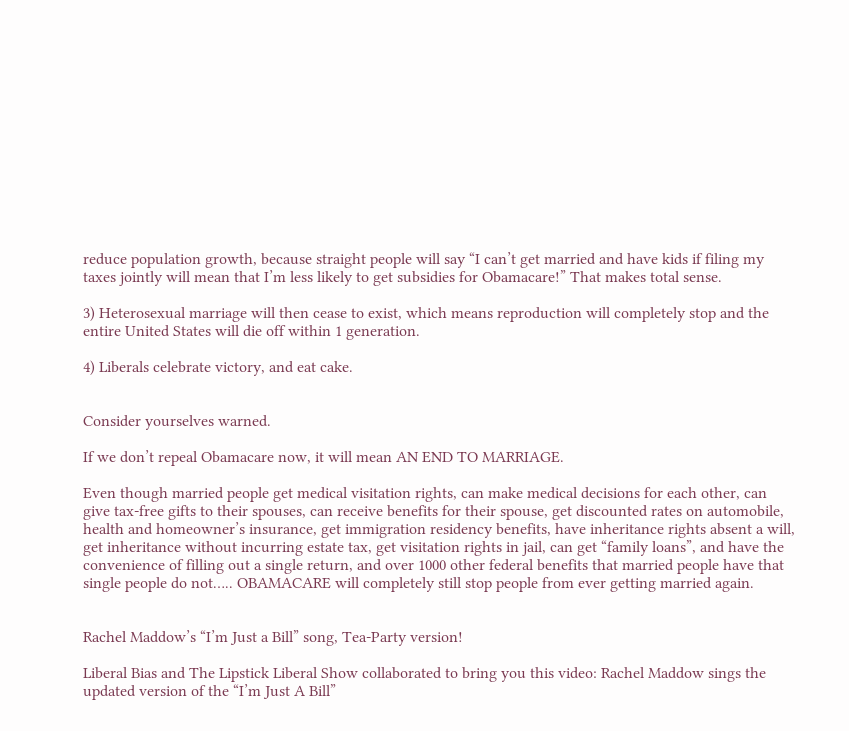reduce population growth, because straight people will say “I can’t get married and have kids if filing my taxes jointly will mean that I’m less likely to get subsidies for Obamacare!” That makes total sense.

3) Heterosexual marriage will then cease to exist, which means reproduction will completely stop and the entire United States will die off within 1 generation.

4) Liberals celebrate victory, and eat cake.


Consider yourselves warned.

If we don’t repeal Obamacare now, it will mean AN END TO MARRIAGE.

Even though married people get medical visitation rights, can make medical decisions for each other, can give tax-free gifts to their spouses, can receive benefits for their spouse, get discounted rates on automobile, health and homeowner’s insurance, get immigration residency benefits, have inheritance rights absent a will, get inheritance without incurring estate tax, get visitation rights in jail, can get “family loans”, and have the convenience of filling out a single return, and over 1000 other federal benefits that married people have that single people do not….. OBAMACARE will completely still stop people from ever getting married again.


Rachel Maddow’s “I’m Just a Bill” song, Tea-Party version!

Liberal Bias and The Lipstick Liberal Show collaborated to bring you this video: Rachel Maddow sings the updated version of the “I’m Just A Bill”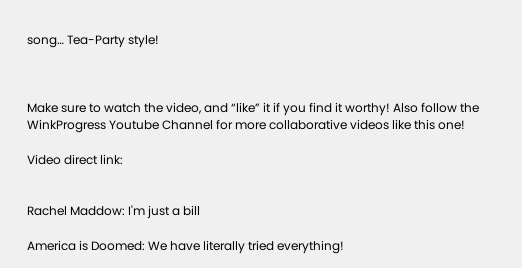song… Tea-Party style!



Make sure to watch the video, and “like” it if you find it worthy! Also follow the WinkProgress Youtube Channel for more collaborative videos like this one!

Video direct link:


Rachel Maddow: I'm just a bill

America is Doomed: We have literally tried everything!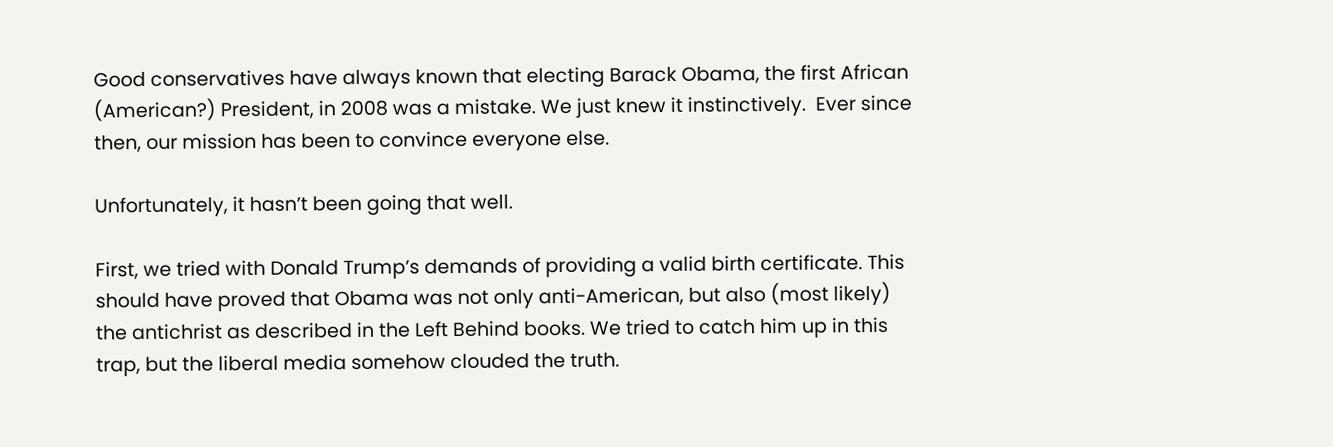Good conservatives have always known that electing Barack Obama, the first African (American?) President, in 2008 was a mistake. We just knew it instinctively.  Ever since then, our mission has been to convince everyone else.

Unfortunately, it hasn’t been going that well.

First, we tried with Donald Trump’s demands of providing a valid birth certificate. This should have proved that Obama was not only anti-American, but also (most likely) the antichrist as described in the Left Behind books. We tried to catch him up in this trap, but the liberal media somehow clouded the truth.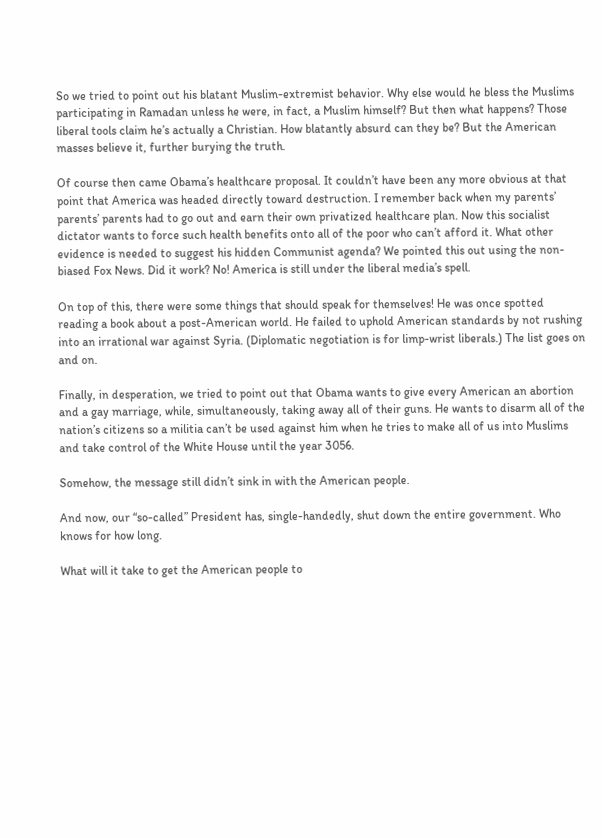So we tried to point out his blatant Muslim-extremist behavior. Why else would he bless the Muslims participating in Ramadan unless he were, in fact, a Muslim himself? But then what happens? Those liberal tools claim he’s actually a Christian. How blatantly absurd can they be? But the American masses believe it, further burying the truth.

Of course then came Obama’s healthcare proposal. It couldn’t have been any more obvious at that point that America was headed directly toward destruction. I remember back when my parents’ parents’ parents had to go out and earn their own privatized healthcare plan. Now this socialist dictator wants to force such health benefits onto all of the poor who can’t afford it. What other evidence is needed to suggest his hidden Communist agenda? We pointed this out using the non-biased Fox News. Did it work? No! America is still under the liberal media’s spell.

On top of this, there were some things that should speak for themselves! He was once spotted reading a book about a post-American world. He failed to uphold American standards by not rushing into an irrational war against Syria. (Diplomatic negotiation is for limp-wrist liberals.) The list goes on and on.

Finally, in desperation, we tried to point out that Obama wants to give every American an abortion and a gay marriage, while, simultaneously, taking away all of their guns. He wants to disarm all of the nation’s citizens so a militia can’t be used against him when he tries to make all of us into Muslims and take control of the White House until the year 3056.

Somehow, the message still didn’t sink in with the American people.

And now, our “so-called” President has, single-handedly, shut down the entire government. Who knows for how long.

What will it take to get the American people to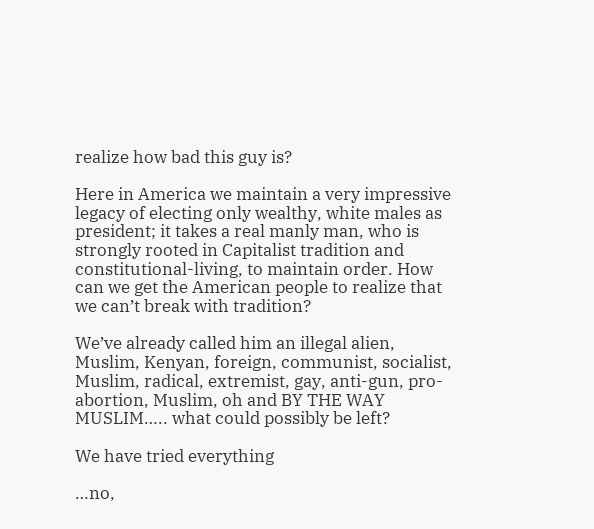realize how bad this guy is?

Here in America we maintain a very impressive legacy of electing only wealthy, white males as president; it takes a real manly man, who is strongly rooted in Capitalist tradition and constitutional-living, to maintain order. How can we get the American people to realize that we can’t break with tradition?

We’ve already called him an illegal alien, Muslim, Kenyan, foreign, communist, socialist, Muslim, radical, extremist, gay, anti-gun, pro-abortion, Muslim, oh and BY THE WAY MUSLIM….. what could possibly be left?

We have tried everything

…no,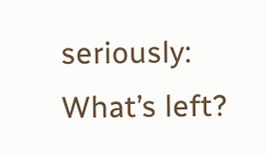seriously: What’s left?